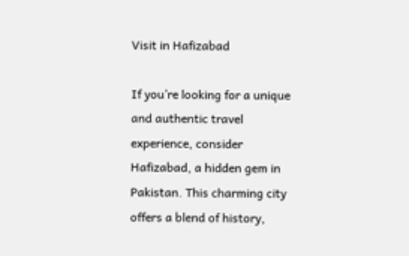Visit in Hafizabad

If you’re looking for a unique and authentic travel experience, consider Hafizabad, a hidden gem in Pakistan. This charming city offers a blend of history,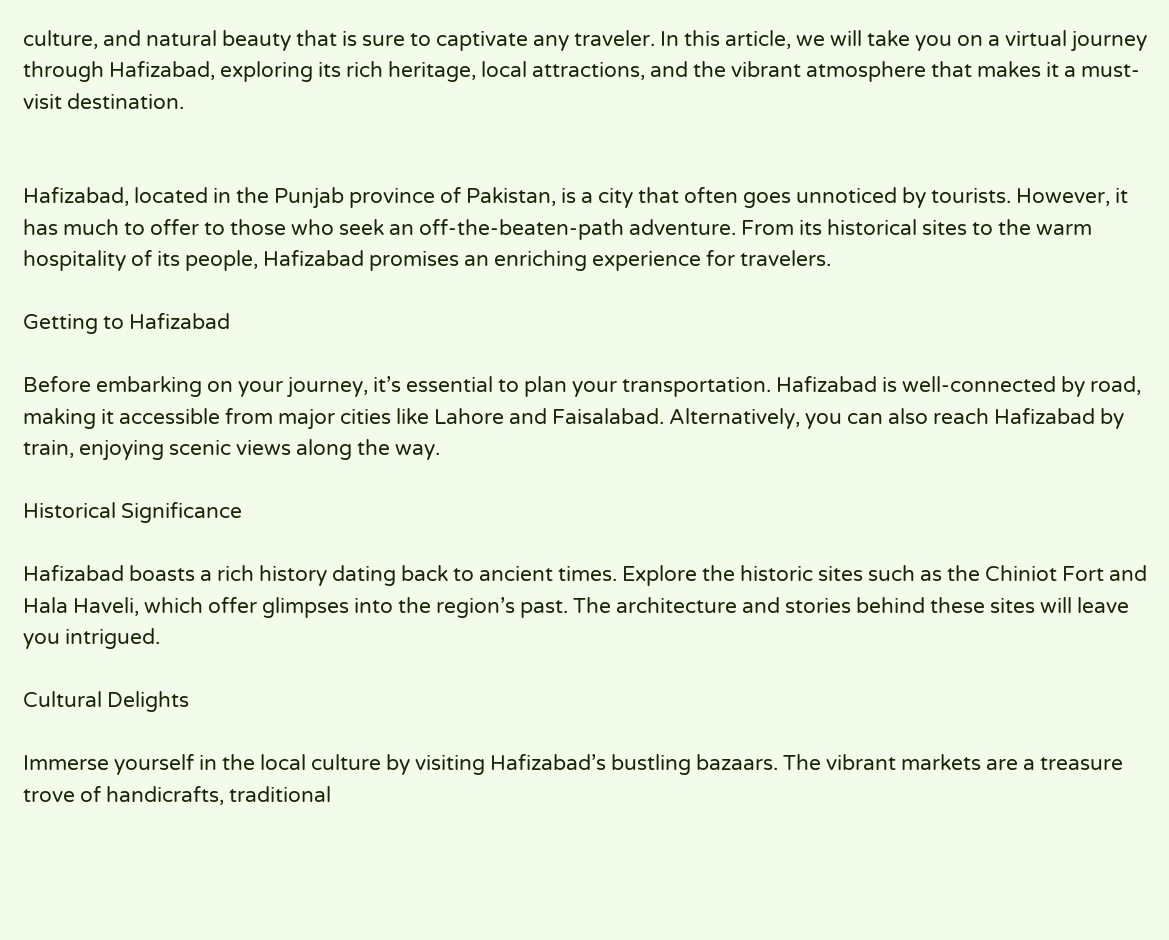culture, and natural beauty that is sure to captivate any traveler. In this article, we will take you on a virtual journey through Hafizabad, exploring its rich heritage, local attractions, and the vibrant atmosphere that makes it a must-visit destination.


Hafizabad, located in the Punjab province of Pakistan, is a city that often goes unnoticed by tourists. However, it has much to offer to those who seek an off-the-beaten-path adventure. From its historical sites to the warm hospitality of its people, Hafizabad promises an enriching experience for travelers.

Getting to Hafizabad

Before embarking on your journey, it’s essential to plan your transportation. Hafizabad is well-connected by road, making it accessible from major cities like Lahore and Faisalabad. Alternatively, you can also reach Hafizabad by train, enjoying scenic views along the way.

Historical Significance

Hafizabad boasts a rich history dating back to ancient times. Explore the historic sites such as the Chiniot Fort and Hala Haveli, which offer glimpses into the region’s past. The architecture and stories behind these sites will leave you intrigued.

Cultural Delights

Immerse yourself in the local culture by visiting Hafizabad’s bustling bazaars. The vibrant markets are a treasure trove of handicrafts, traditional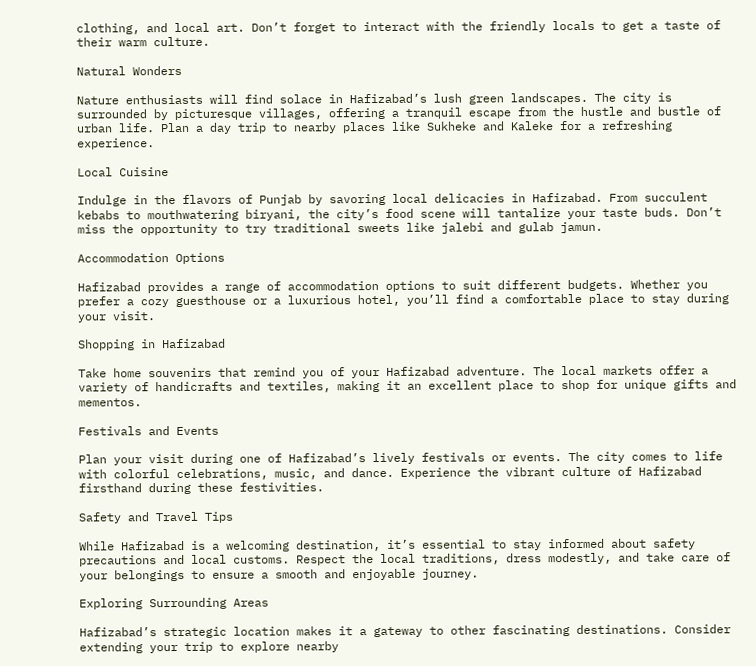clothing, and local art. Don’t forget to interact with the friendly locals to get a taste of their warm culture.

Natural Wonders

Nature enthusiasts will find solace in Hafizabad’s lush green landscapes. The city is surrounded by picturesque villages, offering a tranquil escape from the hustle and bustle of urban life. Plan a day trip to nearby places like Sukheke and Kaleke for a refreshing experience.

Local Cuisine

Indulge in the flavors of Punjab by savoring local delicacies in Hafizabad. From succulent kebabs to mouthwatering biryani, the city’s food scene will tantalize your taste buds. Don’t miss the opportunity to try traditional sweets like jalebi and gulab jamun.

Accommodation Options

Hafizabad provides a range of accommodation options to suit different budgets. Whether you prefer a cozy guesthouse or a luxurious hotel, you’ll find a comfortable place to stay during your visit.

Shopping in Hafizabad

Take home souvenirs that remind you of your Hafizabad adventure. The local markets offer a variety of handicrafts and textiles, making it an excellent place to shop for unique gifts and mementos.

Festivals and Events

Plan your visit during one of Hafizabad’s lively festivals or events. The city comes to life with colorful celebrations, music, and dance. Experience the vibrant culture of Hafizabad firsthand during these festivities.

Safety and Travel Tips

While Hafizabad is a welcoming destination, it’s essential to stay informed about safety precautions and local customs. Respect the local traditions, dress modestly, and take care of your belongings to ensure a smooth and enjoyable journey.

Exploring Surrounding Areas

Hafizabad’s strategic location makes it a gateway to other fascinating destinations. Consider extending your trip to explore nearby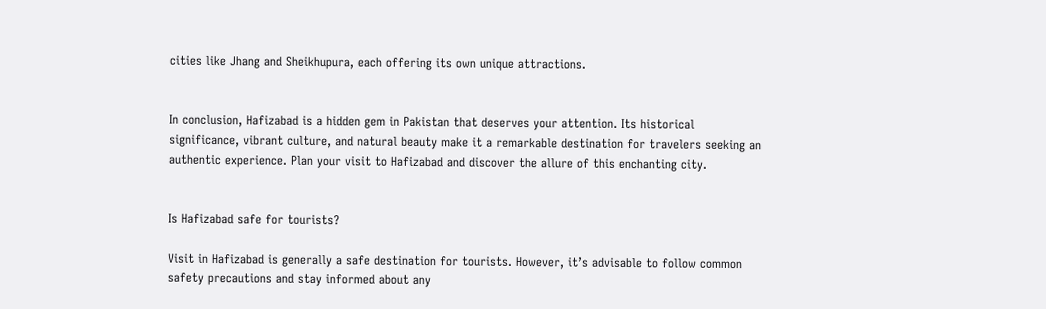cities like Jhang and Sheikhupura, each offering its own unique attractions.


In conclusion, Hafizabad is a hidden gem in Pakistan that deserves your attention. Its historical significance, vibrant culture, and natural beauty make it a remarkable destination for travelers seeking an authentic experience. Plan your visit to Hafizabad and discover the allure of this enchanting city.


Is Hafizabad safe for tourists?

Visit in Hafizabad is generally a safe destination for tourists. However, it’s advisable to follow common safety precautions and stay informed about any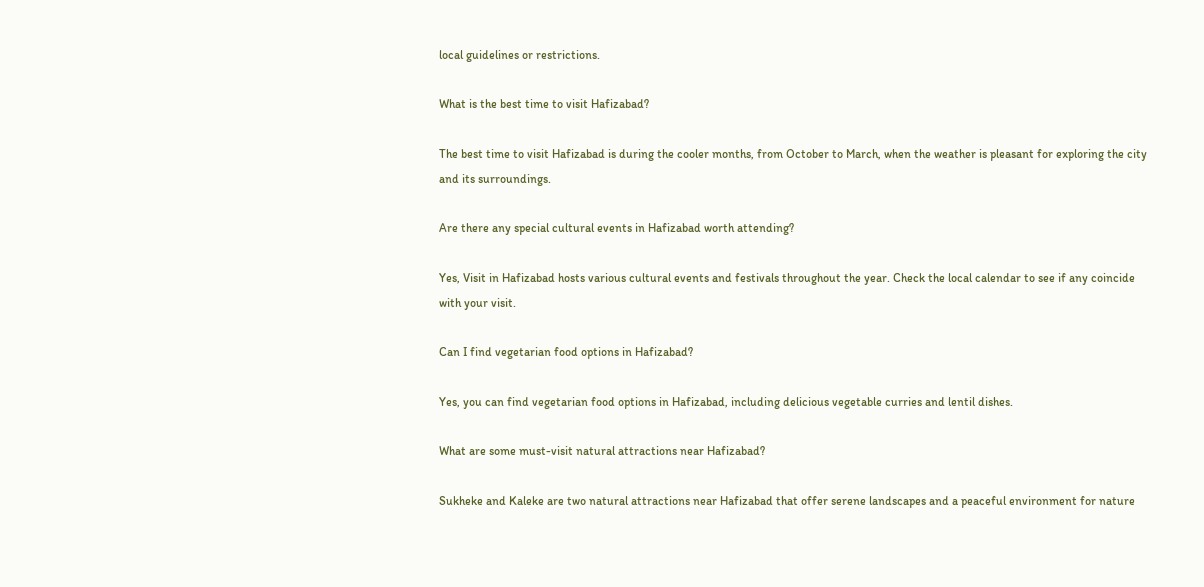local guidelines or restrictions.

What is the best time to visit Hafizabad?

The best time to visit Hafizabad is during the cooler months, from October to March, when the weather is pleasant for exploring the city and its surroundings.

Are there any special cultural events in Hafizabad worth attending?

Yes, Visit in Hafizabad hosts various cultural events and festivals throughout the year. Check the local calendar to see if any coincide with your visit.

Can I find vegetarian food options in Hafizabad?

Yes, you can find vegetarian food options in Hafizabad, including delicious vegetable curries and lentil dishes.

What are some must-visit natural attractions near Hafizabad?

Sukheke and Kaleke are two natural attractions near Hafizabad that offer serene landscapes and a peaceful environment for nature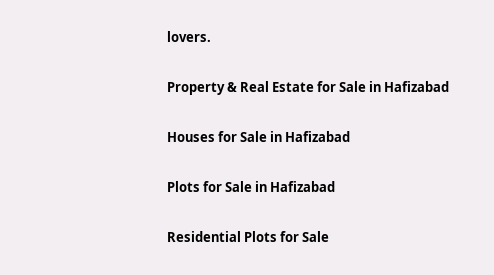lovers.

Property & Real Estate for Sale in Hafizabad

Houses for Sale in Hafizabad

Plots for Sale in Hafizabad

Residential Plots for Sale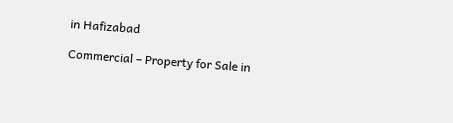in Hafizabad

Commercial – Property for Sale in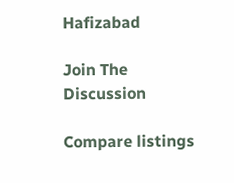Hafizabad

Join The Discussion

Compare listings